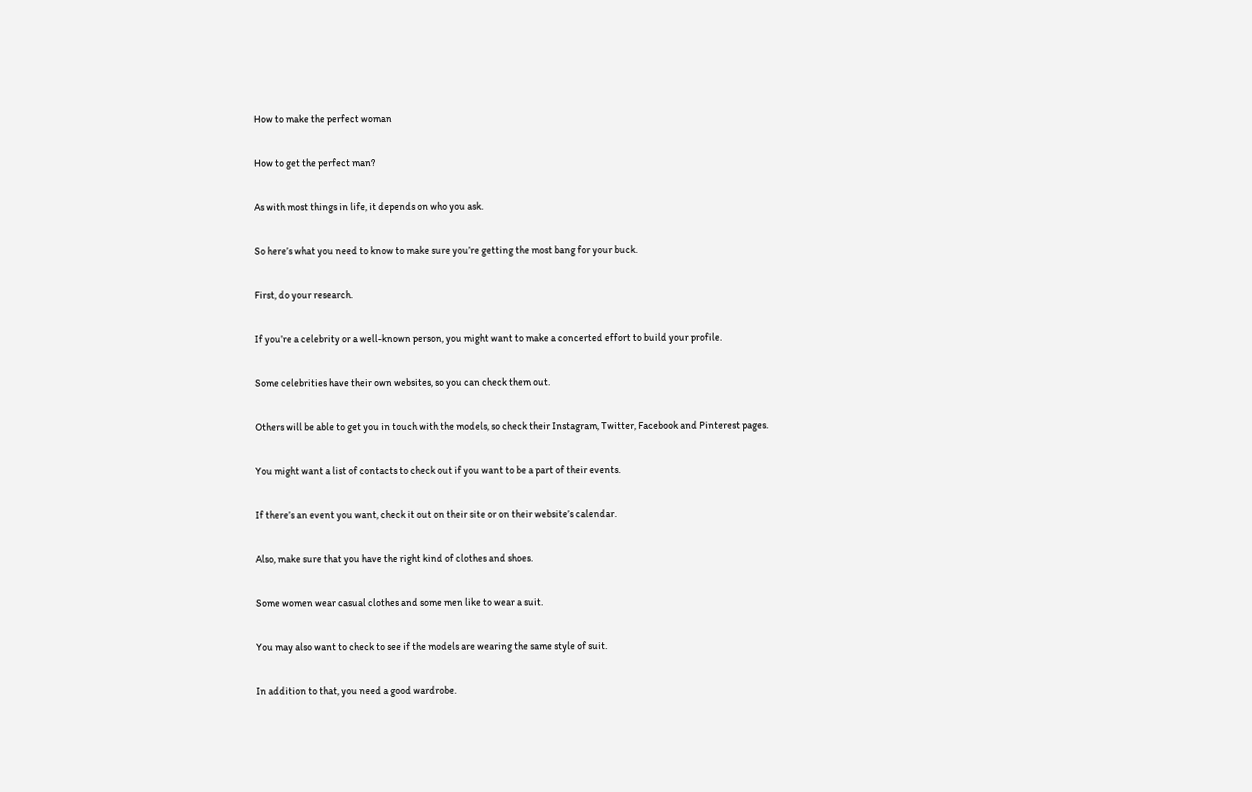How to make the perfect woman

How to get the perfect man?

As with most things in life, it depends on who you ask.

So here’s what you need to know to make sure you’re getting the most bang for your buck.

First, do your research.

If you’re a celebrity or a well-known person, you might want to make a concerted effort to build your profile.

Some celebrities have their own websites, so you can check them out.

Others will be able to get you in touch with the models, so check their Instagram, Twitter, Facebook and Pinterest pages.

You might want a list of contacts to check out if you want to be a part of their events.

If there’s an event you want, check it out on their site or on their website’s calendar.

Also, make sure that you have the right kind of clothes and shoes.

Some women wear casual clothes and some men like to wear a suit.

You may also want to check to see if the models are wearing the same style of suit.

In addition to that, you need a good wardrobe.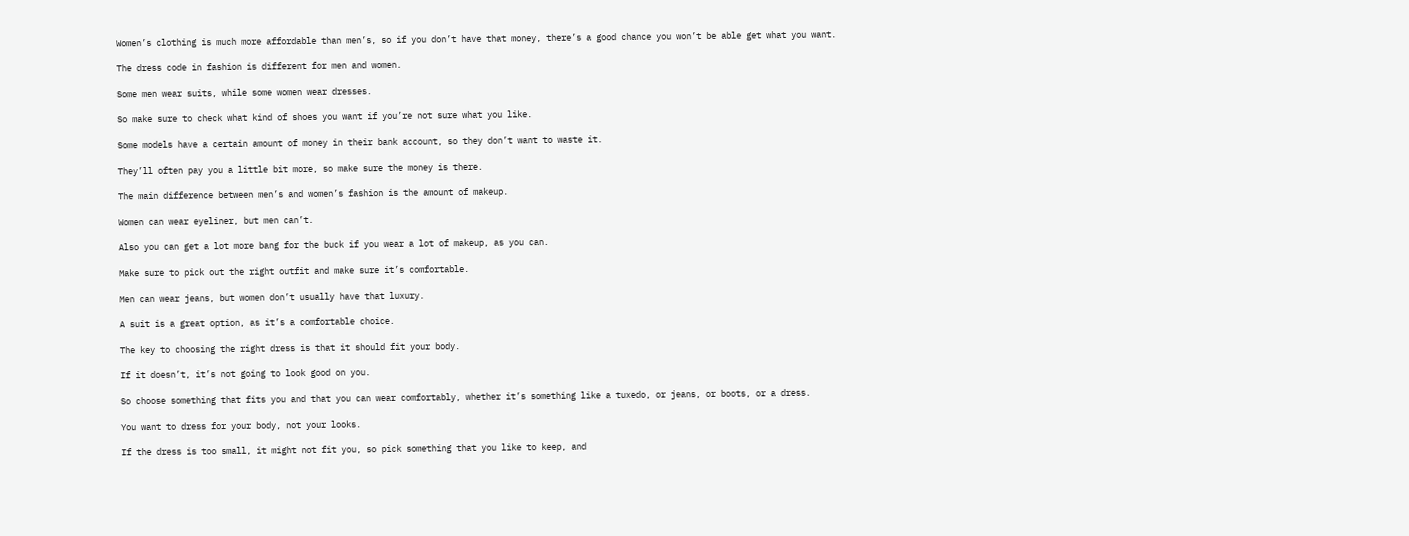Women’s clothing is much more affordable than men’s, so if you don’t have that money, there’s a good chance you won’t be able get what you want.

The dress code in fashion is different for men and women.

Some men wear suits, while some women wear dresses.

So make sure to check what kind of shoes you want if you’re not sure what you like.

Some models have a certain amount of money in their bank account, so they don’t want to waste it.

They’ll often pay you a little bit more, so make sure the money is there.

The main difference between men’s and women’s fashion is the amount of makeup.

Women can wear eyeliner, but men can’t.

Also you can get a lot more bang for the buck if you wear a lot of makeup, as you can.

Make sure to pick out the right outfit and make sure it’s comfortable.

Men can wear jeans, but women don’t usually have that luxury.

A suit is a great option, as it’s a comfortable choice.

The key to choosing the right dress is that it should fit your body.

If it doesn’t, it’s not going to look good on you.

So choose something that fits you and that you can wear comfortably, whether it’s something like a tuxedo, or jeans, or boots, or a dress.

You want to dress for your body, not your looks.

If the dress is too small, it might not fit you, so pick something that you like to keep, and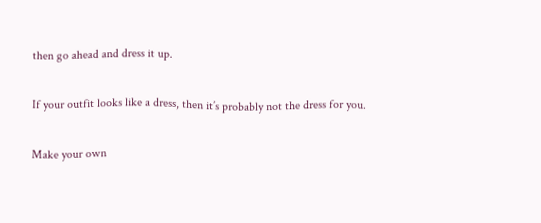then go ahead and dress it up.

If your outfit looks like a dress, then it’s probably not the dress for you.

Make your own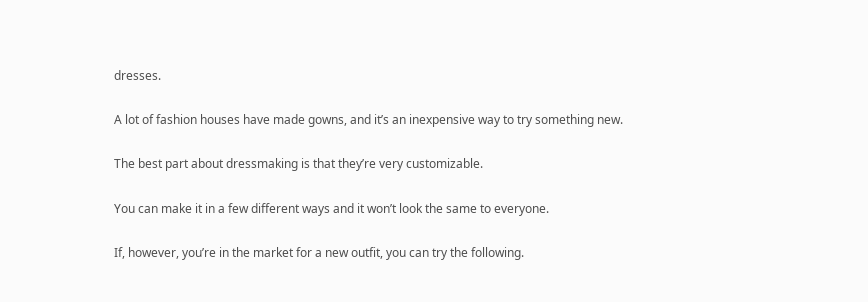dresses.

A lot of fashion houses have made gowns, and it’s an inexpensive way to try something new.

The best part about dressmaking is that they’re very customizable.

You can make it in a few different ways and it won’t look the same to everyone.

If, however, you’re in the market for a new outfit, you can try the following.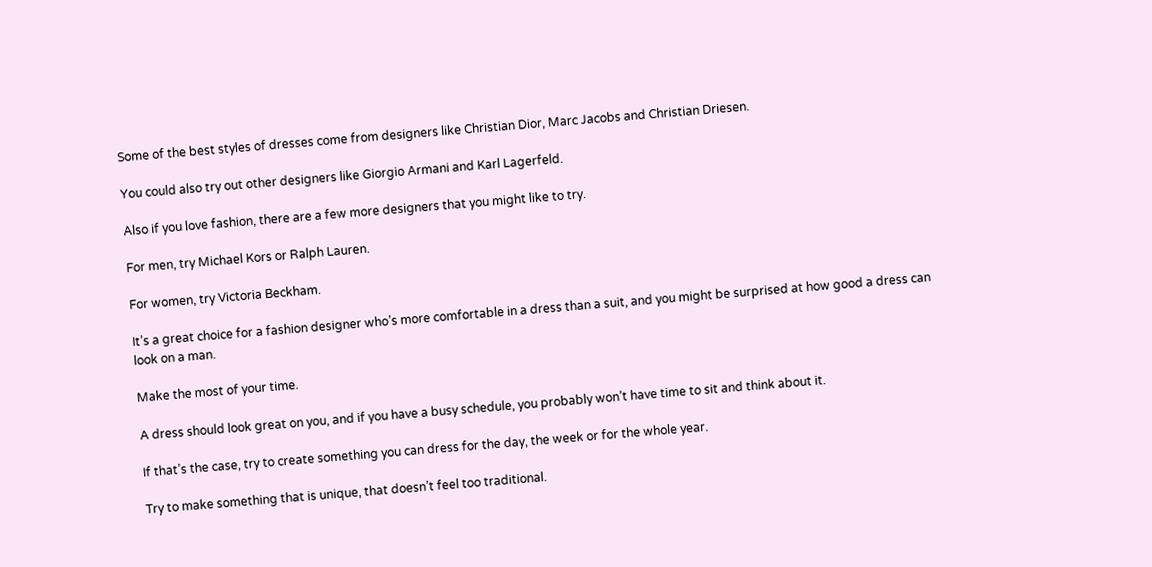Some of the best styles of dresses come from designers like Christian Dior, Marc Jacobs and Christian Driesen.

You could also try out other designers like Giorgio Armani and Karl Lagerfeld.

Also if you love fashion, there are a few more designers that you might like to try.

For men, try Michael Kors or Ralph Lauren.

For women, try Victoria Beckham.

It’s a great choice for a fashion designer who’s more comfortable in a dress than a suit, and you might be surprised at how good a dress can look on a man.

Make the most of your time.

A dress should look great on you, and if you have a busy schedule, you probably won’t have time to sit and think about it.

If that’s the case, try to create something you can dress for the day, the week or for the whole year.

Try to make something that is unique, that doesn’t feel too traditional.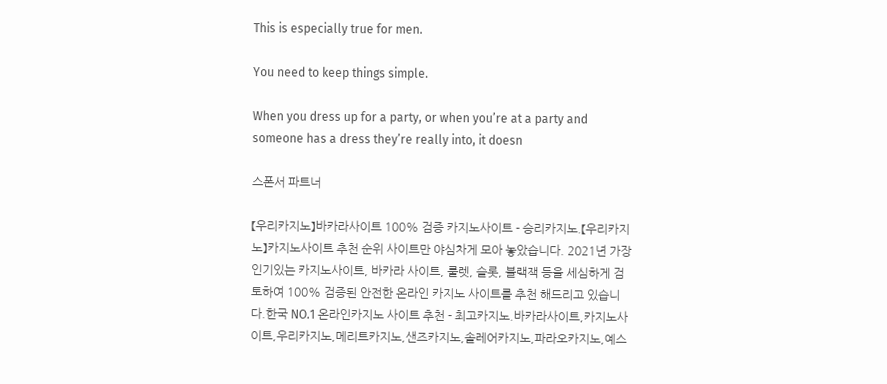This is especially true for men.

You need to keep things simple.

When you dress up for a party, or when you’re at a party and someone has a dress they’re really into, it doesn

스폰서 파트너

【우리카지노】바카라사이트 100% 검증 카지노사이트 - 승리카지노.【우리카지노】카지노사이트 추천 순위 사이트만 야심차게 모아 놓았습니다. 2021년 가장 인기있는 카지노사이트, 바카라 사이트, 룰렛, 슬롯, 블랙잭 등을 세심하게 검토하여 100% 검증된 안전한 온라인 카지노 사이트를 추천 해드리고 있습니다.한국 NO.1 온라인카지노 사이트 추천 - 최고카지노.바카라사이트,카지노사이트,우리카지노,메리트카지노,샌즈카지노,솔레어카지노,파라오카지노,예스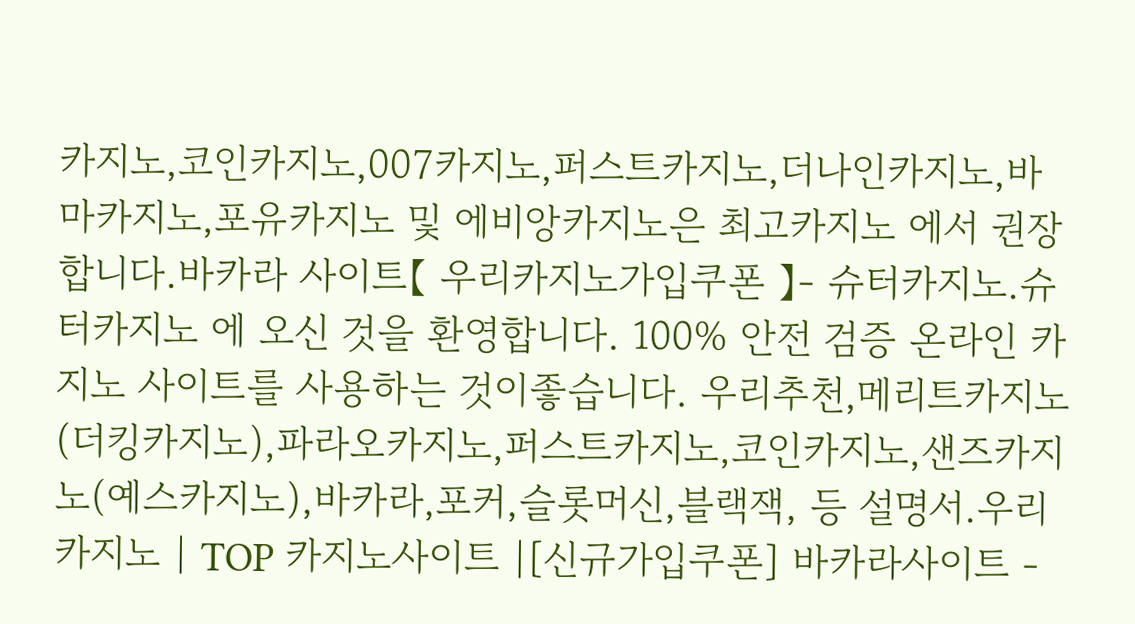카지노,코인카지노,007카지노,퍼스트카지노,더나인카지노,바마카지노,포유카지노 및 에비앙카지노은 최고카지노 에서 권장합니다.바카라 사이트【 우리카지노가입쿠폰 】- 슈터카지노.슈터카지노 에 오신 것을 환영합니다. 100% 안전 검증 온라인 카지노 사이트를 사용하는 것이좋습니다. 우리추천,메리트카지노(더킹카지노),파라오카지노,퍼스트카지노,코인카지노,샌즈카지노(예스카지노),바카라,포커,슬롯머신,블랙잭, 등 설명서.우리카지노 | TOP 카지노사이트 |[신규가입쿠폰] 바카라사이트 -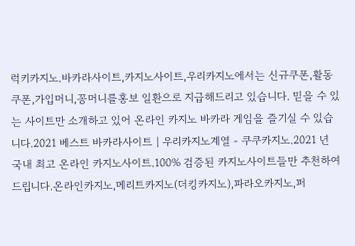럭키카지노.바카라사이트,카지노사이트,우리카지노에서는 신규쿠폰,활동쿠폰,가입머니,꽁머니를홍보 일환으로 지급해드리고 있습니다. 믿을 수 있는 사이트만 소개하고 있어 온라인 카지노 바카라 게임을 즐기실 수 있습니다.2021 베스트 바카라사이트 | 우리카지노계열 - 쿠쿠카지노.2021 년 국내 최고 온라인 카지노사이트.100% 검증된 카지노사이트들만 추천하여 드립니다.온라인카지노,메리트카지노(더킹카지노),파라오카지노,퍼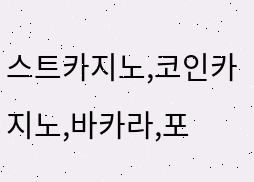스트카지노,코인카지노,바카라,포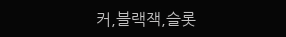커,블랙잭,슬롯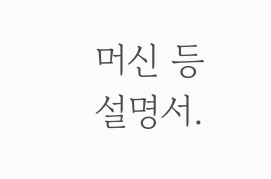머신 등 설명서.